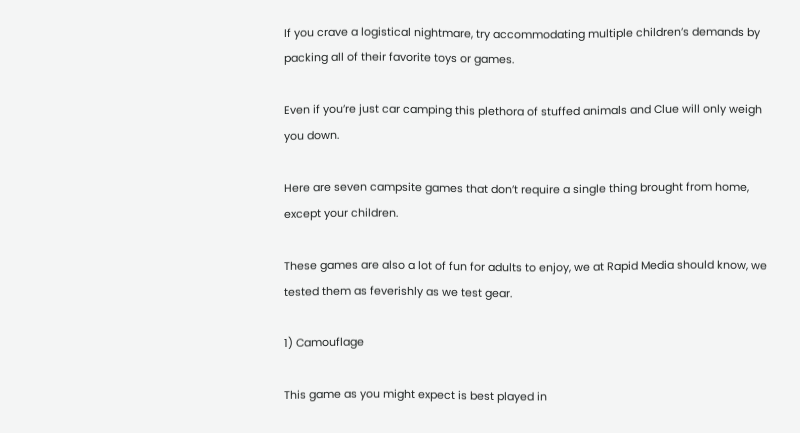If you crave a logistical nightmare, try accommodating multiple children’s demands by packing all of their favorite toys or games.

Even if you’re just car camping this plethora of stuffed animals and Clue will only weigh you down.

Here are seven campsite games that don’t require a single thing brought from home, except your children.

These games are also a lot of fun for adults to enjoy, we at Rapid Media should know, we tested them as feverishly as we test gear.

1) Camouflage

This game as you might expect is best played in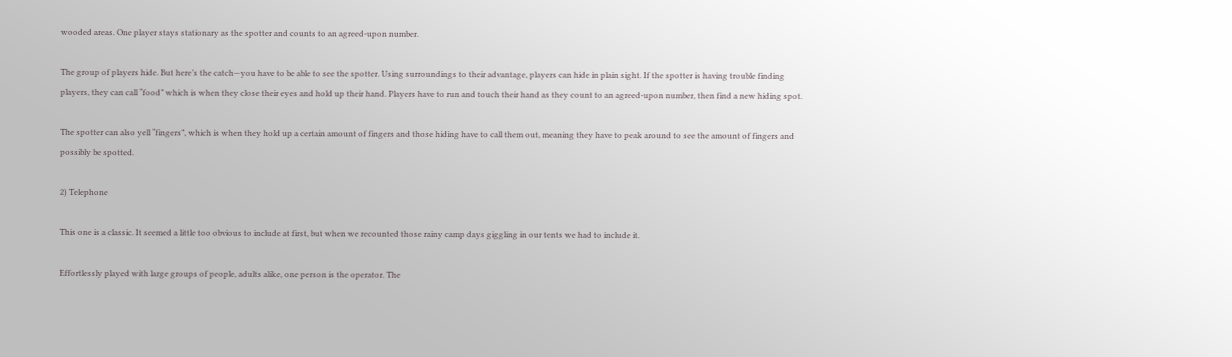wooded areas. One player stays stationary as the spotter and counts to an agreed-upon number.

The group of players hide. But here’s the catch—you have to be able to see the spotter. Using surroundings to their advantage, players can hide in plain sight. If the spotter is having trouble finding players, they can call “food” which is when they close their eyes and hold up their hand. Players have to run and touch their hand as they count to an agreed-upon number, then find a new hiding spot.

The spotter can also yell “fingers”, which is when they hold up a certain amount of fingers and those hiding have to call them out, meaning they have to peak around to see the amount of fingers and possibly be spotted.

2) Telephone

This one is a classic. It seemed a little too obvious to include at first, but when we recounted those rainy camp days giggling in our tents we had to include it.

Effortlessly played with large groups of people, adults alike, one person is the operator. The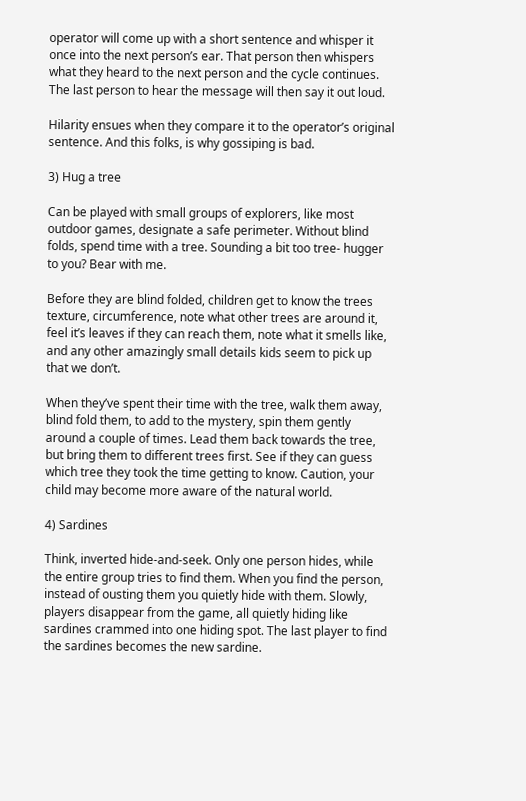operator will come up with a short sentence and whisper it once into the next person’s ear. That person then whispers what they heard to the next person and the cycle continues. The last person to hear the message will then say it out loud.

Hilarity ensues when they compare it to the operator’s original sentence. And this folks, is why gossiping is bad.

3) Hug a tree

Can be played with small groups of explorers, like most outdoor games, designate a safe perimeter. Without blind folds, spend time with a tree. Sounding a bit too tree- hugger to you? Bear with me.

Before they are blind folded, children get to know the trees texture, circumference, note what other trees are around it, feel it’s leaves if they can reach them, note what it smells like, and any other amazingly small details kids seem to pick up that we don’t.

When they’ve spent their time with the tree, walk them away, blind fold them, to add to the mystery, spin them gently around a couple of times. Lead them back towards the tree, but bring them to different trees first. See if they can guess which tree they took the time getting to know. Caution, your child may become more aware of the natural world.

4) Sardines

Think, inverted hide-and-seek. Only one person hides, while the entire group tries to find them. When you find the person, instead of ousting them you quietly hide with them. Slowly, players disappear from the game, all quietly hiding like sardines crammed into one hiding spot. The last player to find the sardines becomes the new sardine.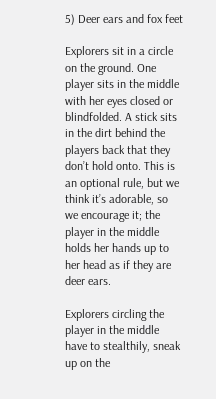5) Deer ears and fox feet

Explorers sit in a circle on the ground. One player sits in the middle with her eyes closed or blindfolded. A stick sits in the dirt behind the players back that they don’t hold onto. This is an optional rule, but we think it’s adorable, so we encourage it; the player in the middle holds her hands up to her head as if they are deer ears.

Explorers circling the player in the middle have to stealthily, sneak up on the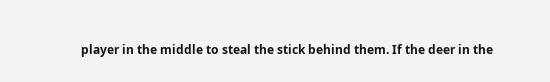player in the middle to steal the stick behind them. If the deer in the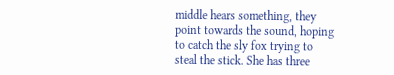middle hears something, they point towards the sound, hoping to catch the sly fox trying to steal the stick. She has three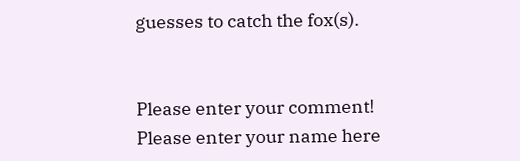guesses to catch the fox(s).


Please enter your comment!
Please enter your name here